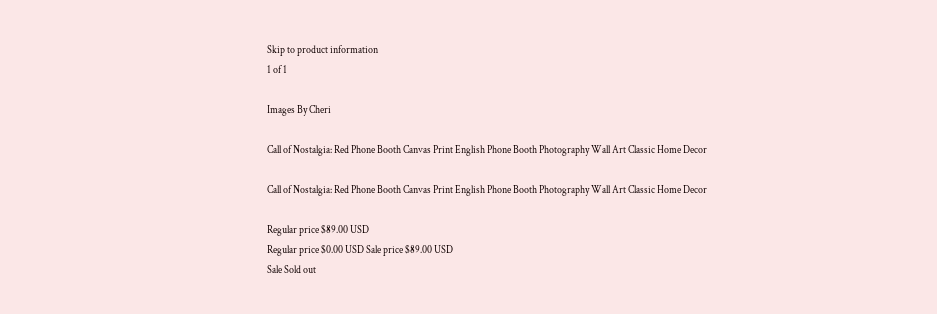Skip to product information
1 of 1

Images By Cheri

Call of Nostalgia: Red Phone Booth Canvas Print English Phone Booth Photography Wall Art Classic Home Decor

Call of Nostalgia: Red Phone Booth Canvas Print English Phone Booth Photography Wall Art Classic Home Decor

Regular price $89.00 USD
Regular price $0.00 USD Sale price $89.00 USD
Sale Sold out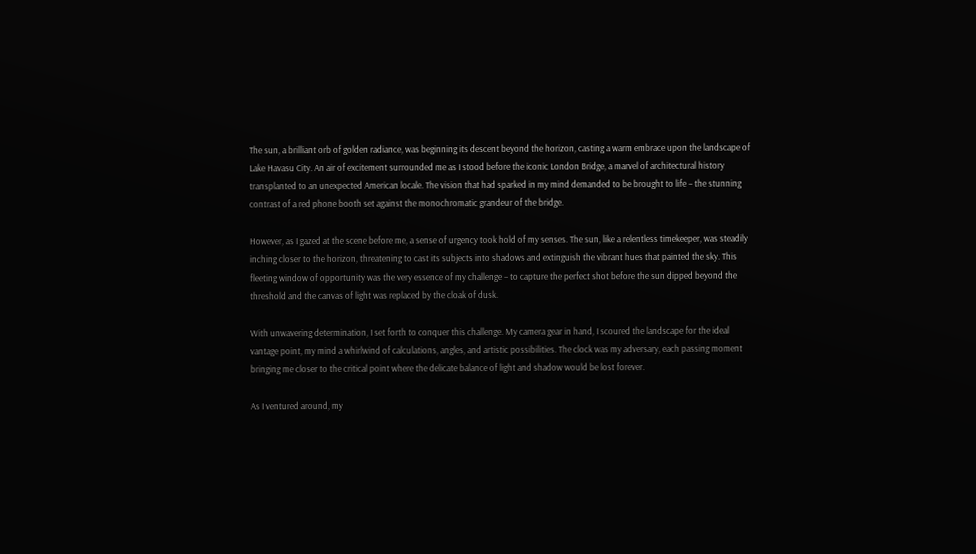The sun, a brilliant orb of golden radiance, was beginning its descent beyond the horizon, casting a warm embrace upon the landscape of Lake Havasu City. An air of excitement surrounded me as I stood before the iconic London Bridge, a marvel of architectural history transplanted to an unexpected American locale. The vision that had sparked in my mind demanded to be brought to life – the stunning contrast of a red phone booth set against the monochromatic grandeur of the bridge.

However, as I gazed at the scene before me, a sense of urgency took hold of my senses. The sun, like a relentless timekeeper, was steadily inching closer to the horizon, threatening to cast its subjects into shadows and extinguish the vibrant hues that painted the sky. This fleeting window of opportunity was the very essence of my challenge – to capture the perfect shot before the sun dipped beyond the threshold and the canvas of light was replaced by the cloak of dusk.

With unwavering determination, I set forth to conquer this challenge. My camera gear in hand, I scoured the landscape for the ideal vantage point, my mind a whirlwind of calculations, angles, and artistic possibilities. The clock was my adversary, each passing moment bringing me closer to the critical point where the delicate balance of light and shadow would be lost forever.

As I ventured around, my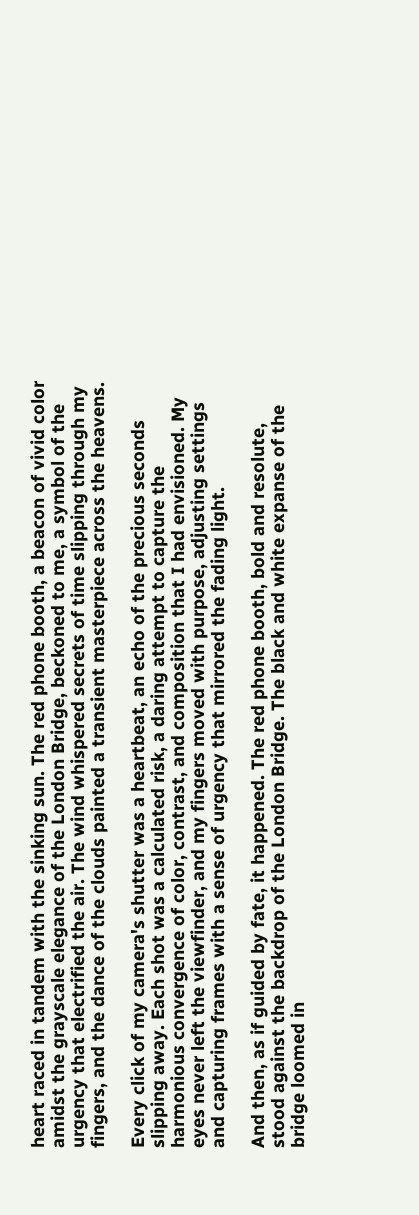heart raced in tandem with the sinking sun. The red phone booth, a beacon of vivid color amidst the grayscale elegance of the London Bridge, beckoned to me, a symbol of the urgency that electrified the air. The wind whispered secrets of time slipping through my fingers, and the dance of the clouds painted a transient masterpiece across the heavens.

Every click of my camera's shutter was a heartbeat, an echo of the precious seconds slipping away. Each shot was a calculated risk, a daring attempt to capture the harmonious convergence of color, contrast, and composition that I had envisioned. My eyes never left the viewfinder, and my fingers moved with purpose, adjusting settings and capturing frames with a sense of urgency that mirrored the fading light.

And then, as if guided by fate, it happened. The red phone booth, bold and resolute, stood against the backdrop of the London Bridge. The black and white expanse of the bridge loomed in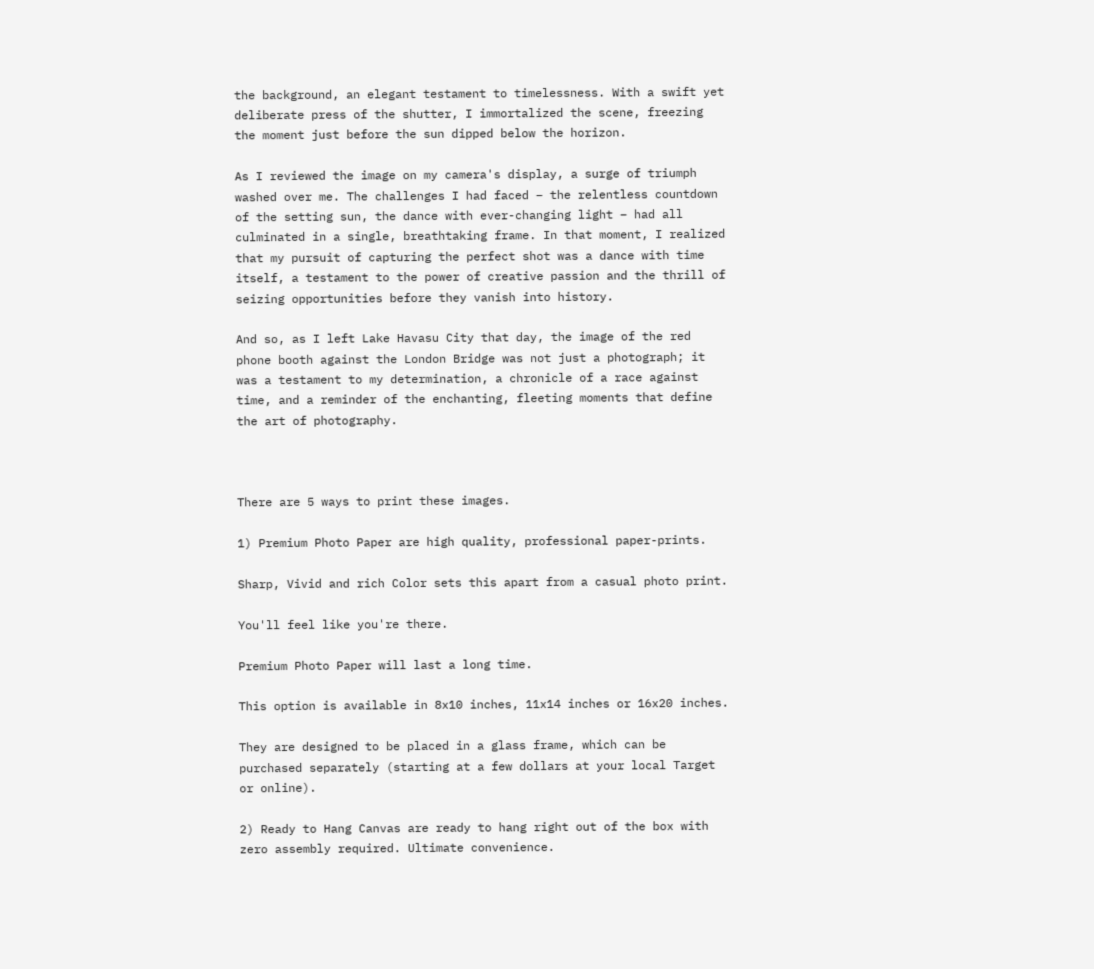the background, an elegant testament to timelessness. With a swift yet deliberate press of the shutter, I immortalized the scene, freezing the moment just before the sun dipped below the horizon.

As I reviewed the image on my camera's display, a surge of triumph washed over me. The challenges I had faced – the relentless countdown of the setting sun, the dance with ever-changing light – had all culminated in a single, breathtaking frame. In that moment, I realized that my pursuit of capturing the perfect shot was a dance with time itself, a testament to the power of creative passion and the thrill of seizing opportunities before they vanish into history.

And so, as I left Lake Havasu City that day, the image of the red phone booth against the London Bridge was not just a photograph; it was a testament to my determination, a chronicle of a race against time, and a reminder of the enchanting, fleeting moments that define the art of photography.



There are 5 ways to print these images.

1) Premium Photo Paper are high quality, professional paper-prints.

Sharp, Vivid and rich Color sets this apart from a casual photo print.

You'll feel like you're there.

Premium Photo Paper will last a long time.

This option is available in 8x10 inches, 11x14 inches or 16x20 inches.

They are designed to be placed in a glass frame, which can be purchased separately (starting at a few dollars at your local Target or online).

2) Ready to Hang Canvas are ready to hang right out of the box with zero assembly required. Ultimate convenience.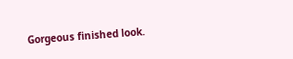Gorgeous finished look.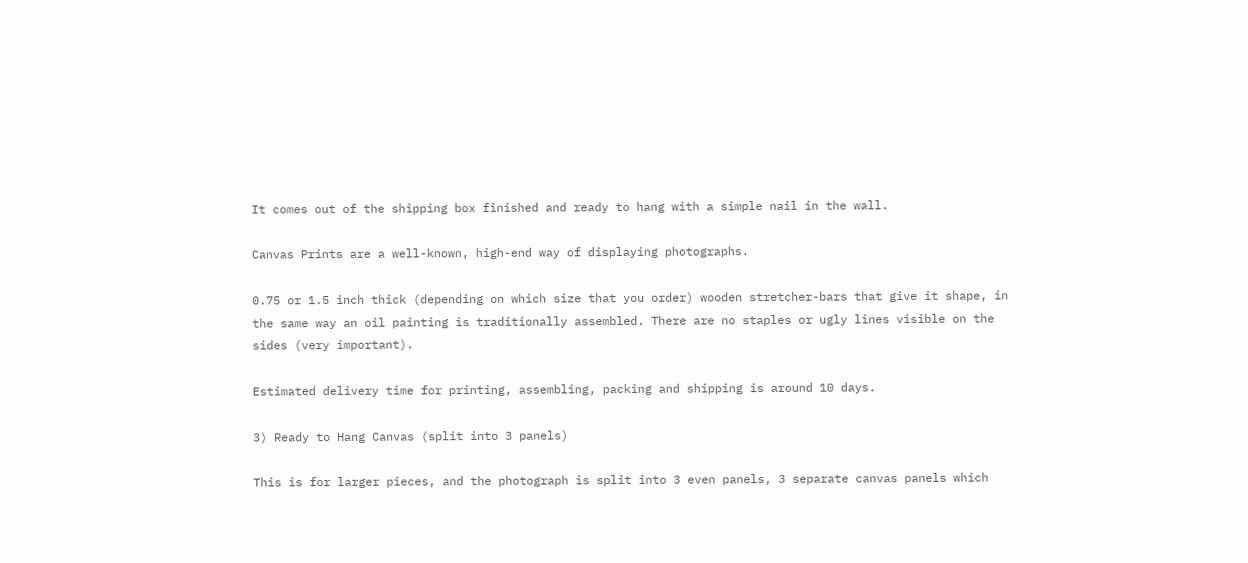It comes out of the shipping box finished and ready to hang with a simple nail in the wall.

Canvas Prints are a well-known, high-end way of displaying photographs.

0.75 or 1.5 inch thick (depending on which size that you order) wooden stretcher-bars that give it shape, in the same way an oil painting is traditionally assembled. There are no staples or ugly lines visible on the sides (very important).

Estimated delivery time for printing, assembling, packing and shipping is around 10 days.

3) Ready to Hang Canvas (split into 3 panels)

This is for larger pieces, and the photograph is split into 3 even panels, 3 separate canvas panels which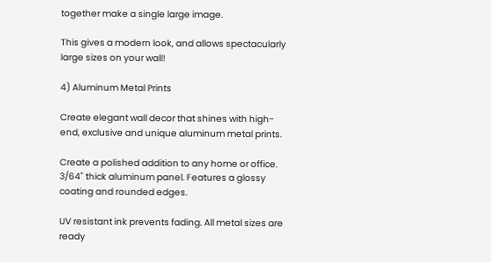together make a single large image.

This gives a modern look, and allows spectacularly large sizes on your wall!

4) Aluminum Metal Prints

Create elegant wall decor that shines with high-end, exclusive and unique aluminum metal prints.

Create a polished addition to any home or office. 3/64" thick aluminum panel. Features a glossy coating and rounded edges.

UV resistant ink prevents fading. All metal sizes are ready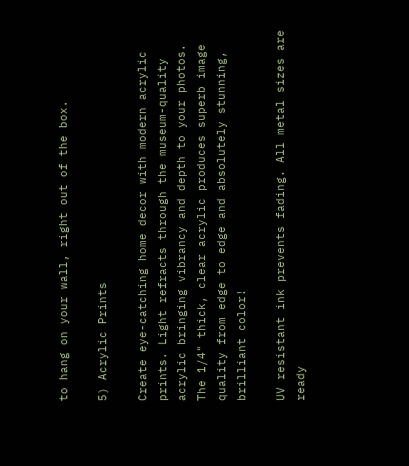to hang on your wall, right out of the box.

5) Acrylic Prints

Create eye-catching home decor with modern acrylic prints. Light refracts through the museum-quality acrylic bringing vibrancy and depth to your photos. The 1/4" thick, clear acrylic produces superb image quality from edge to edge and absolutely stunning, brilliant color!

UV resistant ink prevents fading. All metal sizes are ready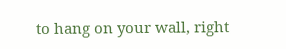to hang on your wall, right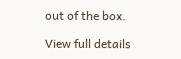out of the box.

View full details